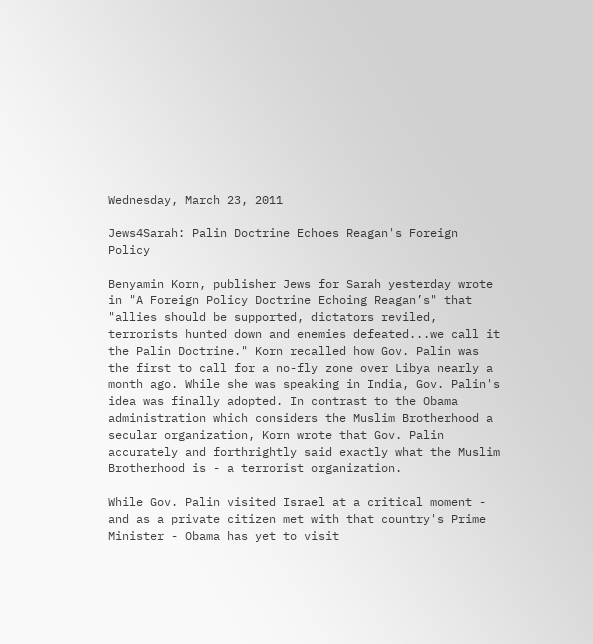Wednesday, March 23, 2011

Jews4Sarah: Palin Doctrine Echoes Reagan's Foreign Policy

Benyamin Korn, publisher Jews for Sarah yesterday wrote in "A Foreign Policy Doctrine Echoing Reagan’s" that "allies should be supported, dictators reviled, terrorists hunted down and enemies defeated...we call it the Palin Doctrine." Korn recalled how Gov. Palin was the first to call for a no-fly zone over Libya nearly a month ago. While she was speaking in India, Gov. Palin's idea was finally adopted. In contrast to the Obama administration which considers the Muslim Brotherhood a secular organization, Korn wrote that Gov. Palin accurately and forthrightly said exactly what the Muslim Brotherhood is - a terrorist organization.

While Gov. Palin visited Israel at a critical moment - and as a private citizen met with that country's Prime Minister - Obama has yet to visit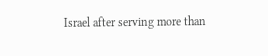Israel after serving more than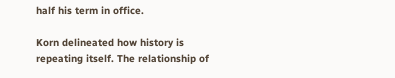half his term in office.

Korn delineated how history is repeating itself. The relationship of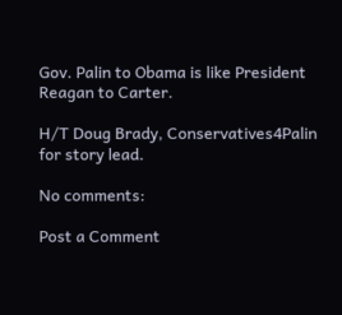Gov. Palin to Obama is like President Reagan to Carter.

H/T Doug Brady, Conservatives4Palin for story lead.

No comments:

Post a Comment